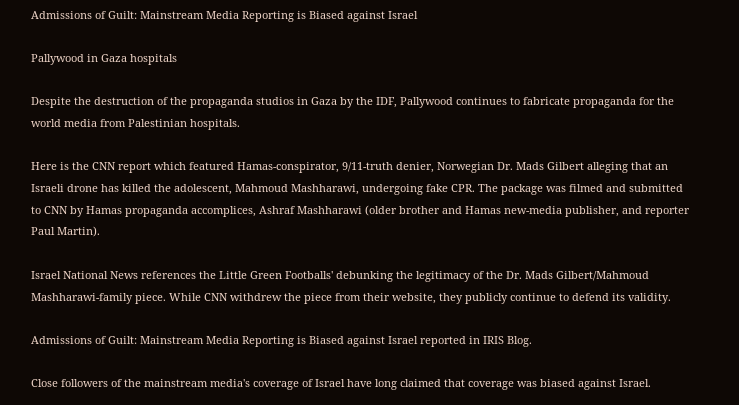Admissions of Guilt: Mainstream Media Reporting is Biased against Israel

Pallywood in Gaza hospitals

Despite the destruction of the propaganda studios in Gaza by the IDF, Pallywood continues to fabricate propaganda for the world media from Palestinian hospitals.

Here is the CNN report which featured Hamas-conspirator, 9/11-truth denier, Norwegian Dr. Mads Gilbert alleging that an Israeli drone has killed the adolescent, Mahmoud Mashharawi, undergoing fake CPR. The package was filmed and submitted to CNN by Hamas propaganda accomplices, Ashraf Mashharawi (older brother and Hamas new-media publisher, and reporter Paul Martin).

Israel National News references the Little Green Footballs' debunking the legitimacy of the Dr. Mads Gilbert/Mahmoud Mashharawi-family piece. While CNN withdrew the piece from their website, they publicly continue to defend its validity.

Admissions of Guilt: Mainstream Media Reporting is Biased against Israel reported in IRIS Blog.

Close followers of the mainstream media's coverage of Israel have long claimed that coverage was biased against Israel.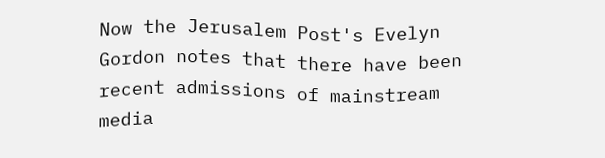Now the Jerusalem Post's Evelyn Gordon notes that there have been recent admissions of mainstream media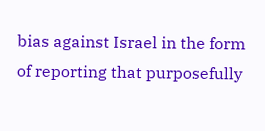bias against Israel in the form of reporting that purposefully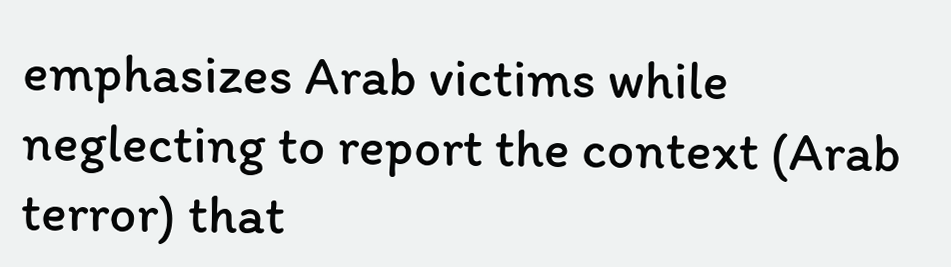emphasizes Arab victims while neglecting to report the context (Arab terror) that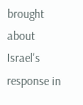brought about Israel's response in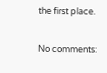the first place.

No comments: